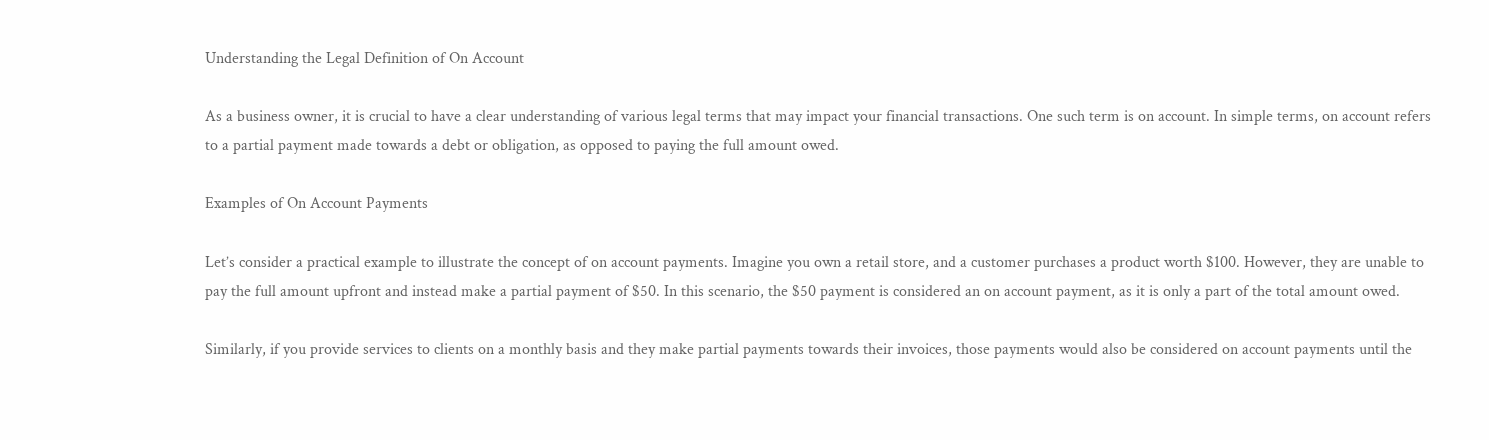Understanding the Legal Definition of On Account

As a business owner, it is crucial to have a clear understanding of various legal terms that may impact your financial transactions. One such term is on account. In simple terms, on account refers to a partial payment made towards a debt or obligation, as opposed to paying the full amount owed.

Examples of On Account Payments

Let’s consider a practical example to illustrate the concept of on account payments. Imagine you own a retail store, and a customer purchases a product worth $100. However, they are unable to pay the full amount upfront and instead make a partial payment of $50. In this scenario, the $50 payment is considered an on account payment, as it is only a part of the total amount owed.

Similarly, if you provide services to clients on a monthly basis and they make partial payments towards their invoices, those payments would also be considered on account payments until the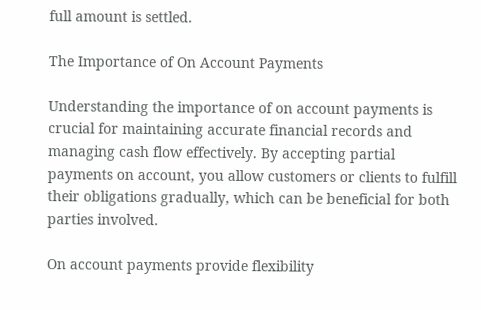full amount is settled.

The Importance of On Account Payments

Understanding the importance of on account payments is crucial for maintaining accurate financial records and managing cash flow effectively. By accepting partial payments on account, you allow customers or clients to fulfill their obligations gradually, which can be beneficial for both parties involved.

On account payments provide flexibility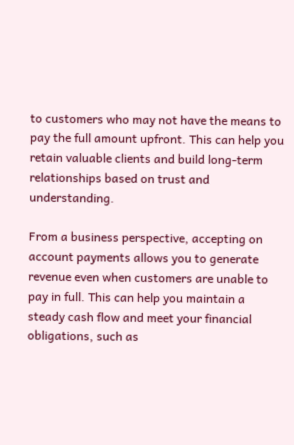to customers who may not have the means to pay the full amount upfront. This can help you retain valuable clients and build long-term relationships based on trust and understanding.

From a business perspective, accepting on account payments allows you to generate revenue even when customers are unable to pay in full. This can help you maintain a steady cash flow and meet your financial obligations, such as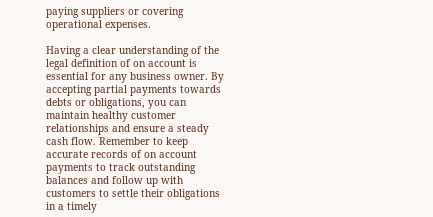paying suppliers or covering operational expenses.

Having a clear understanding of the legal definition of on account is essential for any business owner. By accepting partial payments towards debts or obligations, you can maintain healthy customer relationships and ensure a steady cash flow. Remember to keep accurate records of on account payments to track outstanding balances and follow up with customers to settle their obligations in a timely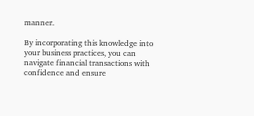manner.

By incorporating this knowledge into your business practices, you can navigate financial transactions with confidence and ensure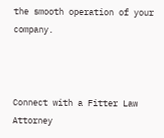the smooth operation of your company.



Connect with a Fitter Law Attorney